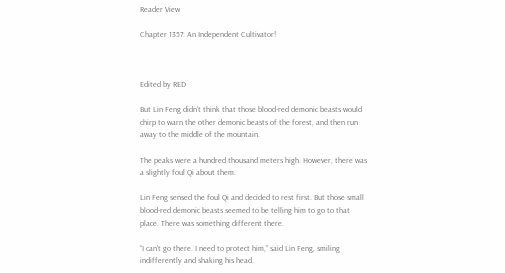Reader View

Chapter 1357: An Independent Cultivator!



Edited by RED

But Lin Feng didn’t think that those blood-red demonic beasts would chirp to warn the other demonic beasts of the forest, and then run away to the middle of the mountain.

The peaks were a hundred thousand meters high. However, there was a slightly foul Qi about them.

Lin Feng sensed the foul Qi and decided to rest first. But those small blood-red demonic beasts seemed to be telling him to go to that place. There was something different there.

“I can’t go there. I need to protect him,” said Lin Feng, smiling indifferently and shaking his head.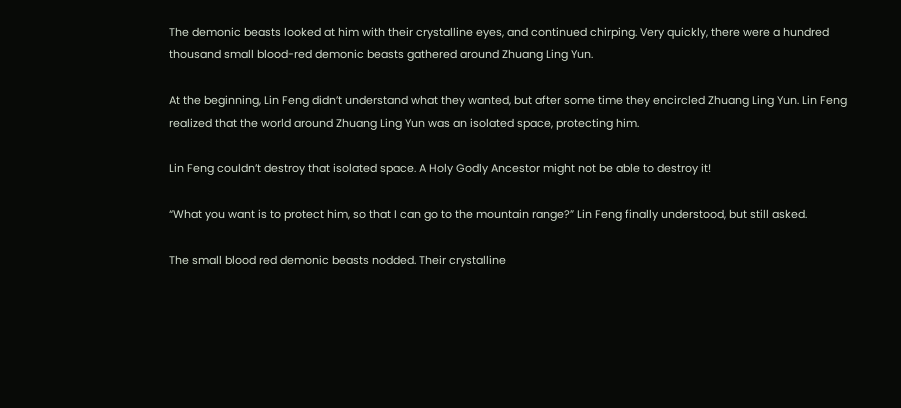The demonic beasts looked at him with their crystalline eyes, and continued chirping. Very quickly, there were a hundred thousand small blood-red demonic beasts gathered around Zhuang Ling Yun.

At the beginning, Lin Feng didn’t understand what they wanted, but after some time they encircled Zhuang Ling Yun. Lin Feng realized that the world around Zhuang Ling Yun was an isolated space, protecting him.

Lin Feng couldn’t destroy that isolated space. A Holy Godly Ancestor might not be able to destroy it!

“What you want is to protect him, so that I can go to the mountain range?” Lin Feng finally understood, but still asked.

The small blood red demonic beasts nodded. Their crystalline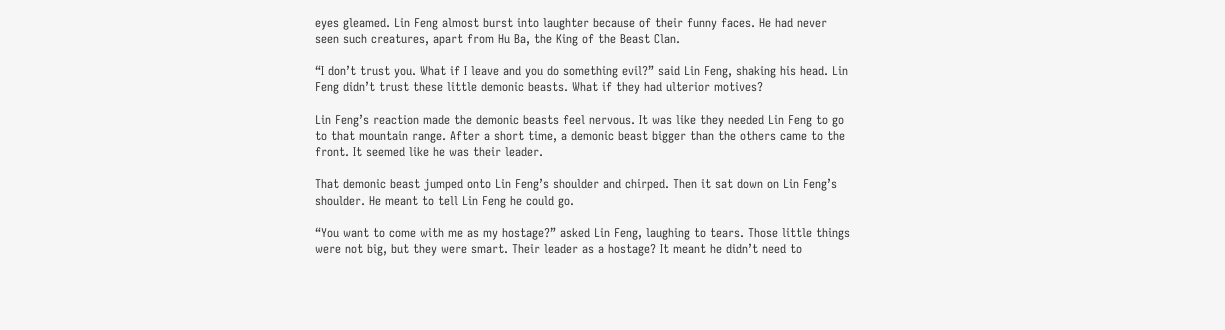eyes gleamed. Lin Feng almost burst into laughter because of their funny faces. He had never seen such creatures, apart from Hu Ba, the King of the Beast Clan.

“I don’t trust you. What if I leave and you do something evil?” said Lin Feng, shaking his head. Lin Feng didn’t trust these little demonic beasts. What if they had ulterior motives?

Lin Feng’s reaction made the demonic beasts feel nervous. It was like they needed Lin Feng to go to that mountain range. After a short time, a demonic beast bigger than the others came to the front. It seemed like he was their leader.

That demonic beast jumped onto Lin Feng’s shoulder and chirped. Then it sat down on Lin Feng’s shoulder. He meant to tell Lin Feng he could go.

“You want to come with me as my hostage?” asked Lin Feng, laughing to tears. Those little things were not big, but they were smart. Their leader as a hostage? It meant he didn’t need to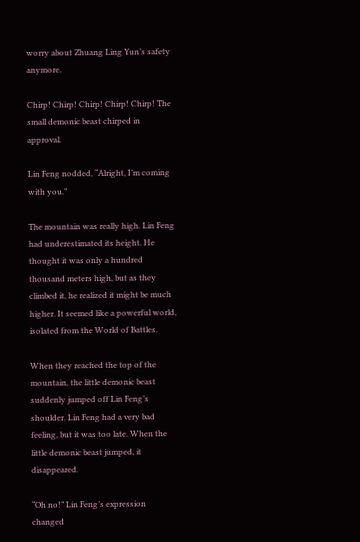worry about Zhuang Ling Yun’s safety anymore.

Chirp! Chirp! Chirp! Chirp! Chirp! The small demonic beast chirped in approval.

Lin Feng nodded, “Alright, I’m coming with you.”

The mountain was really high. Lin Feng had underestimated its height. He thought it was only a hundred thousand meters high, but as they climbed it, he realized it might be much higher. It seemed like a powerful world, isolated from the World of Battles.

When they reached the top of the mountain, the little demonic beast suddenly jumped off Lin Feng’s shoulder. Lin Feng had a very bad feeling, but it was too late. When the little demonic beast jumped, it disappeared.

“Oh no!” Lin Feng’s expression changed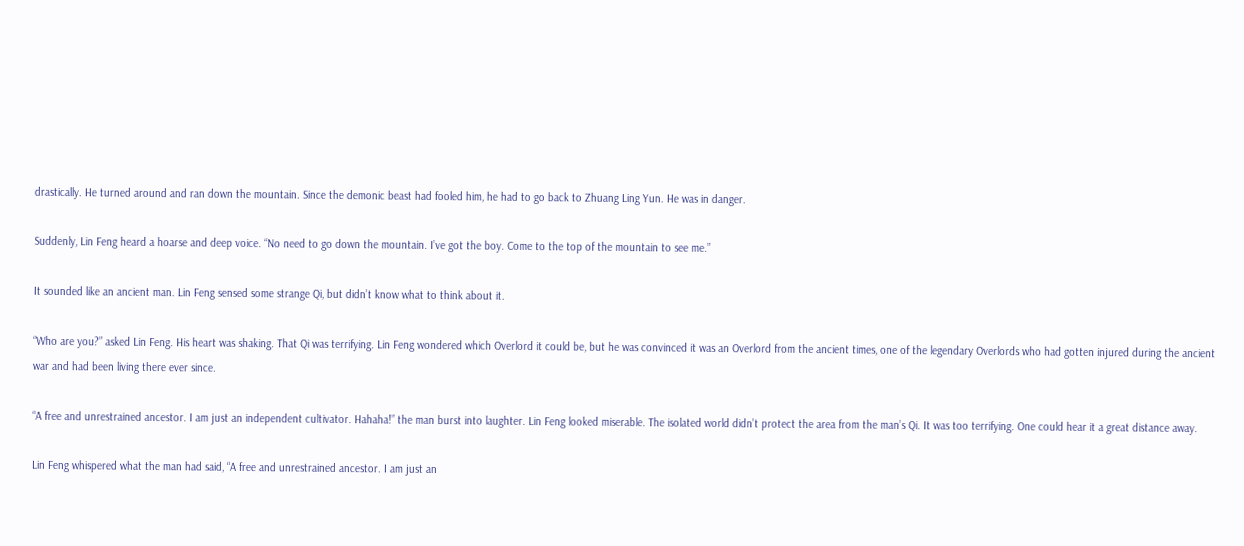drastically. He turned around and ran down the mountain. Since the demonic beast had fooled him, he had to go back to Zhuang Ling Yun. He was in danger.

Suddenly, Lin Feng heard a hoarse and deep voice. “No need to go down the mountain. I’ve got the boy. Come to the top of the mountain to see me.”

It sounded like an ancient man. Lin Feng sensed some strange Qi, but didn’t know what to think about it.

“Who are you?” asked Lin Feng. His heart was shaking. That Qi was terrifying. Lin Feng wondered which Overlord it could be, but he was convinced it was an Overlord from the ancient times, one of the legendary Overlords who had gotten injured during the ancient war and had been living there ever since.

“A free and unrestrained ancestor. I am just an independent cultivator. Hahaha!” the man burst into laughter. Lin Feng looked miserable. The isolated world didn’t protect the area from the man’s Qi. It was too terrifying. One could hear it a great distance away.

Lin Feng whispered what the man had said, “A free and unrestrained ancestor. I am just an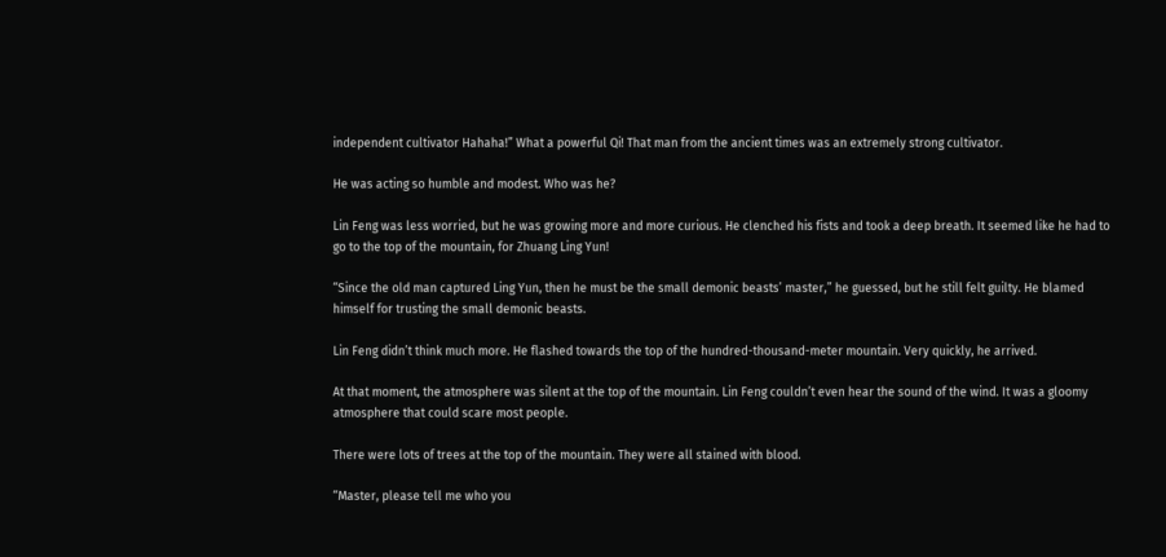independent cultivator Hahaha!” What a powerful Qi! That man from the ancient times was an extremely strong cultivator.

He was acting so humble and modest. Who was he?

Lin Feng was less worried, but he was growing more and more curious. He clenched his fists and took a deep breath. It seemed like he had to go to the top of the mountain, for Zhuang Ling Yun!

“Since the old man captured Ling Yun, then he must be the small demonic beasts’ master,” he guessed, but he still felt guilty. He blamed himself for trusting the small demonic beasts.

Lin Feng didn’t think much more. He flashed towards the top of the hundred-thousand-meter mountain. Very quickly, he arrived.

At that moment, the atmosphere was silent at the top of the mountain. Lin Feng couldn’t even hear the sound of the wind. It was a gloomy atmosphere that could scare most people.

There were lots of trees at the top of the mountain. They were all stained with blood.

“Master, please tell me who you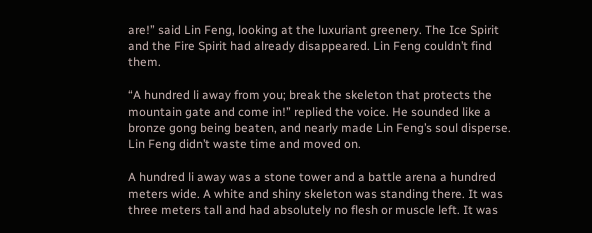are!” said Lin Feng, looking at the luxuriant greenery. The Ice Spirit and the Fire Spirit had already disappeared. Lin Feng couldn’t find them.

“A hundred li away from you; break the skeleton that protects the mountain gate and come in!” replied the voice. He sounded like a bronze gong being beaten, and nearly made Lin Feng’s soul disperse. Lin Feng didn’t waste time and moved on.

A hundred li away was a stone tower and a battle arena a hundred meters wide. A white and shiny skeleton was standing there. It was three meters tall and had absolutely no flesh or muscle left. It was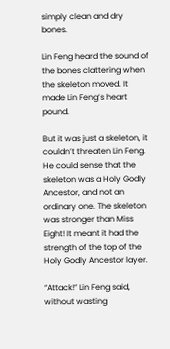simply clean and dry bones.

Lin Feng heard the sound of the bones clattering when the skeleton moved. It made Lin Feng’s heart pound.

But it was just a skeleton, it couldn’t threaten Lin Feng. He could sense that the skeleton was a Holy Godly Ancestor, and not an ordinary one. The skeleton was stronger than Miss Eight! It meant it had the strength of the top of the Holy Godly Ancestor layer.

“Attack!” Lin Feng said, without wasting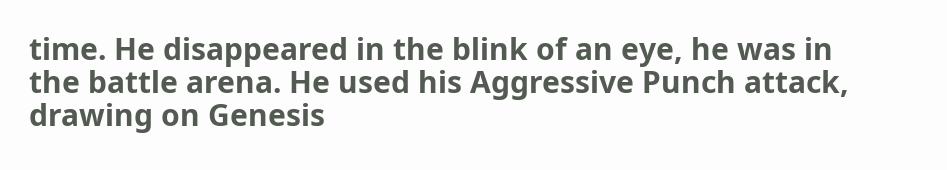time. He disappeared in the blink of an eye, he was in the battle arena. He used his Aggressive Punch attack, drawing on Genesis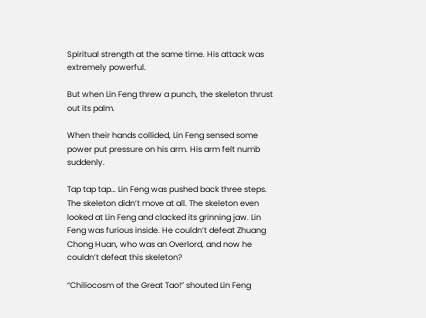Spiritual strength at the same time. His attack was extremely powerful.

But when Lin Feng threw a punch, the skeleton thrust out its palm.

When their hands collided, Lin Feng sensed some power put pressure on his arm. His arm felt numb suddenly.

Tap tap tap… Lin Feng was pushed back three steps. The skeleton didn’t move at all. The skeleton even looked at Lin Feng and clacked its grinning jaw. Lin Feng was furious inside. He couldn’t defeat Zhuang Chong Huan, who was an Overlord, and now he couldn’t defeat this skeleton?

“Chiliocosm of the Great Tao!” shouted Lin Feng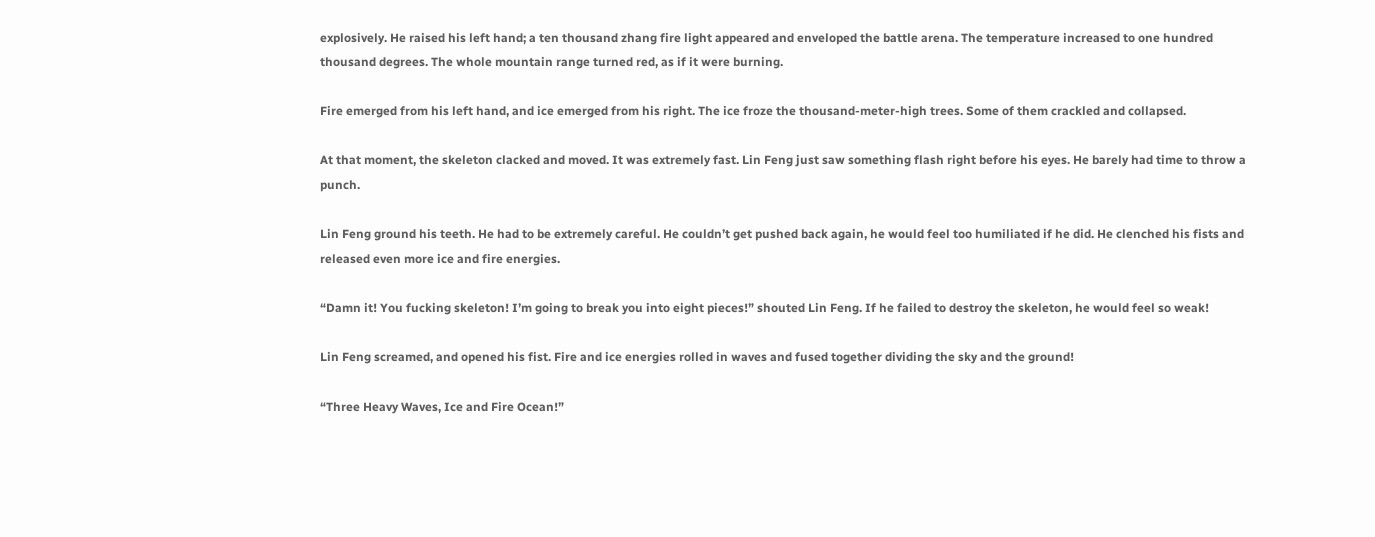explosively. He raised his left hand; a ten thousand zhang fire light appeared and enveloped the battle arena. The temperature increased to one hundred thousand degrees. The whole mountain range turned red, as if it were burning.

Fire emerged from his left hand, and ice emerged from his right. The ice froze the thousand-meter-high trees. Some of them crackled and collapsed.

At that moment, the skeleton clacked and moved. It was extremely fast. Lin Feng just saw something flash right before his eyes. He barely had time to throw a punch.

Lin Feng ground his teeth. He had to be extremely careful. He couldn’t get pushed back again, he would feel too humiliated if he did. He clenched his fists and released even more ice and fire energies.

“Damn it! You fucking skeleton! I’m going to break you into eight pieces!” shouted Lin Feng. If he failed to destroy the skeleton, he would feel so weak!

Lin Feng screamed, and opened his fist. Fire and ice energies rolled in waves and fused together dividing the sky and the ground!

“Three Heavy Waves, Ice and Fire Ocean!”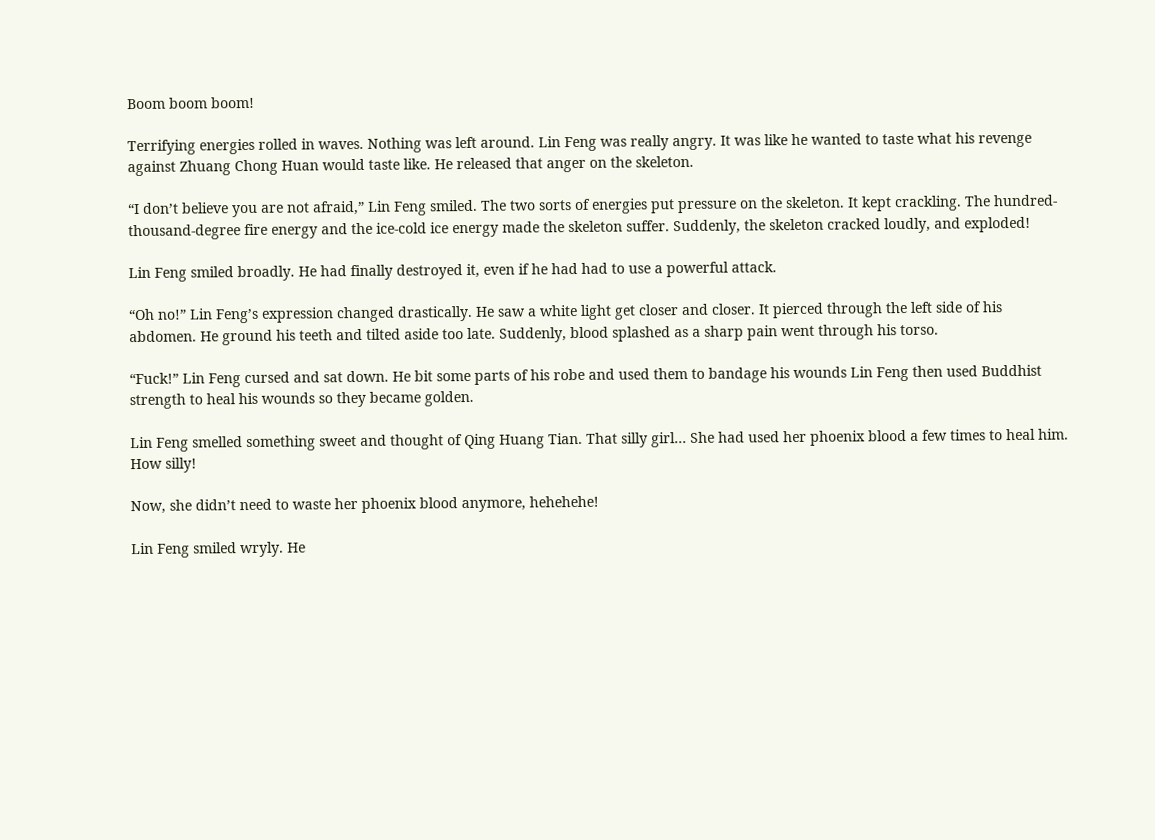Boom boom boom!

Terrifying energies rolled in waves. Nothing was left around. Lin Feng was really angry. It was like he wanted to taste what his revenge against Zhuang Chong Huan would taste like. He released that anger on the skeleton.

“I don’t believe you are not afraid,” Lin Feng smiled. The two sorts of energies put pressure on the skeleton. It kept crackling. The hundred-thousand-degree fire energy and the ice-cold ice energy made the skeleton suffer. Suddenly, the skeleton cracked loudly, and exploded!

Lin Feng smiled broadly. He had finally destroyed it, even if he had had to use a powerful attack.

“Oh no!” Lin Feng’s expression changed drastically. He saw a white light get closer and closer. It pierced through the left side of his abdomen. He ground his teeth and tilted aside too late. Suddenly, blood splashed as a sharp pain went through his torso.

“Fuck!” Lin Feng cursed and sat down. He bit some parts of his robe and used them to bandage his wounds Lin Feng then used Buddhist strength to heal his wounds so they became golden.

Lin Feng smelled something sweet and thought of Qing Huang Tian. That silly girl… She had used her phoenix blood a few times to heal him. How silly!

Now, she didn’t need to waste her phoenix blood anymore, hehehehe!

Lin Feng smiled wryly. He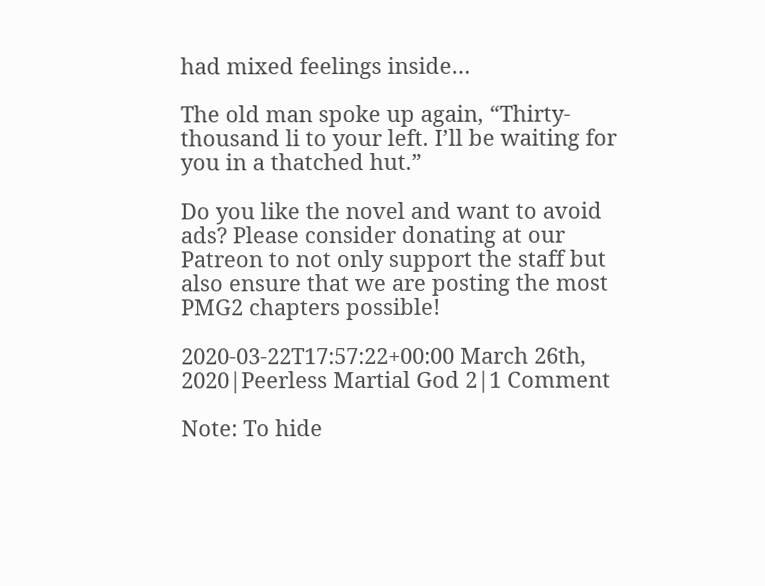had mixed feelings inside…

The old man spoke up again, “Thirty-thousand li to your left. I’ll be waiting for you in a thatched hut.”

Do you like the novel and want to avoid ads? Please consider donating at our Patreon to not only support the staff but also ensure that we are posting the most PMG2 chapters possible!

2020-03-22T17:57:22+00:00 March 26th, 2020|Peerless Martial God 2|1 Comment

Note: To hide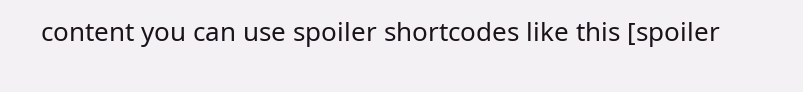content you can use spoiler shortcodes like this [spoiler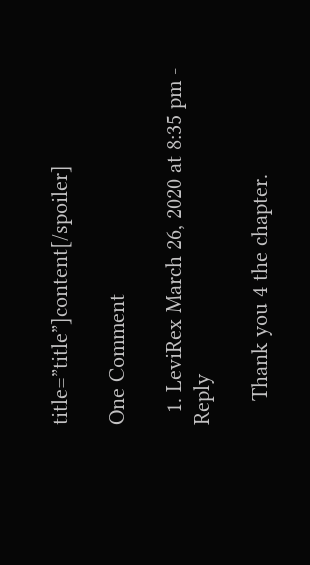title=”title”]content[/spoiler]

One Comment

  1. LeviRex March 26, 2020 at 8:35 pm - Reply

    Thank you 4 the chapter.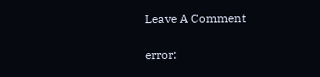Leave A Comment

error: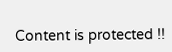Content is protected !!